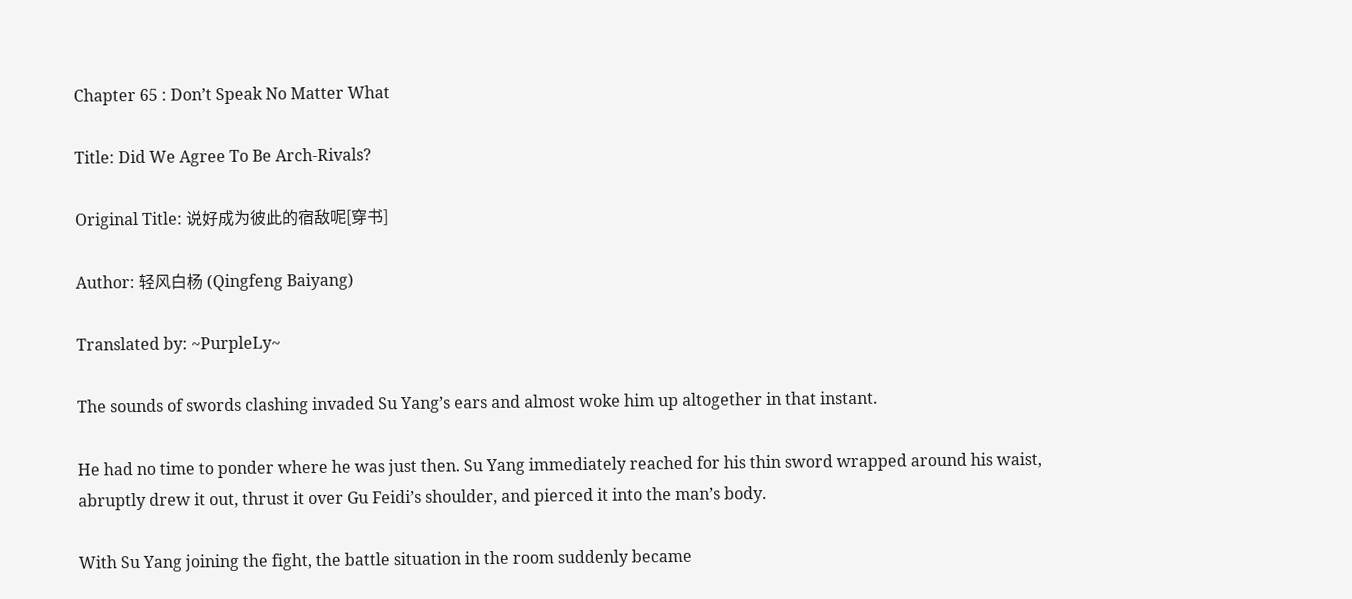Chapter 65 : Don’t Speak No Matter What

Title: Did We Agree To Be Arch-Rivals?

Original Title: 说好成为彼此的宿敌呢[穿书]

Author: 轻风白杨 (Qingfeng Baiyang)

Translated by: ~PurpleLy~

The sounds of swords clashing invaded Su Yang’s ears and almost woke him up altogether in that instant.

He had no time to ponder where he was just then. Su Yang immediately reached for his thin sword wrapped around his waist, abruptly drew it out, thrust it over Gu Feidi’s shoulder, and pierced it into the man’s body.

With Su Yang joining the fight, the battle situation in the room suddenly became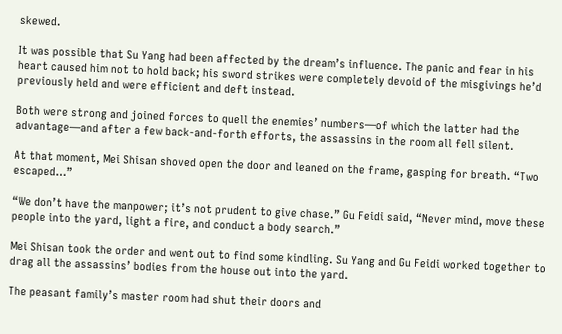skewed.

It was possible that Su Yang had been affected by the dream’s influence. The panic and fear in his heart caused him not to hold back; his sword strikes were completely devoid of the misgivings he’d previously held and were efficient and deft instead.

Both were strong and joined forces to quell the enemies’ numbers—of which the latter had the advantage—and after a few back-and-forth efforts, the assassins in the room all fell silent.

At that moment, Mei Shisan shoved open the door and leaned on the frame, gasping for breath. “Two escaped…”

“We don’t have the manpower; it’s not prudent to give chase.” Gu Feidi said, “Never mind, move these people into the yard, light a fire, and conduct a body search.”

Mei Shisan took the order and went out to find some kindling. Su Yang and Gu Feidi worked together to drag all the assassins’ bodies from the house out into the yard.

The peasant family’s master room had shut their doors and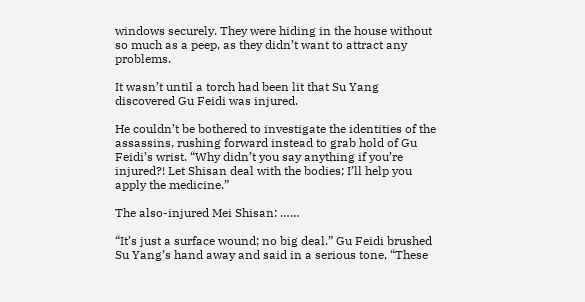windows securely. They were hiding in the house without so much as a peep, as they didn’t want to attract any problems.

It wasn’t until a torch had been lit that Su Yang discovered Gu Feidi was injured.

He couldn’t be bothered to investigate the identities of the assassins, rushing forward instead to grab hold of Gu Feidi’s wrist. “Why didn’t you say anything if you’re injured?! Let Shisan deal with the bodies; I’ll help you apply the medicine.”

The also-injured Mei Shisan: ……

“It’s just a surface wound; no big deal.” Gu Feidi brushed Su Yang’s hand away and said in a serious tone, “These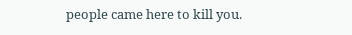people came here to kill you.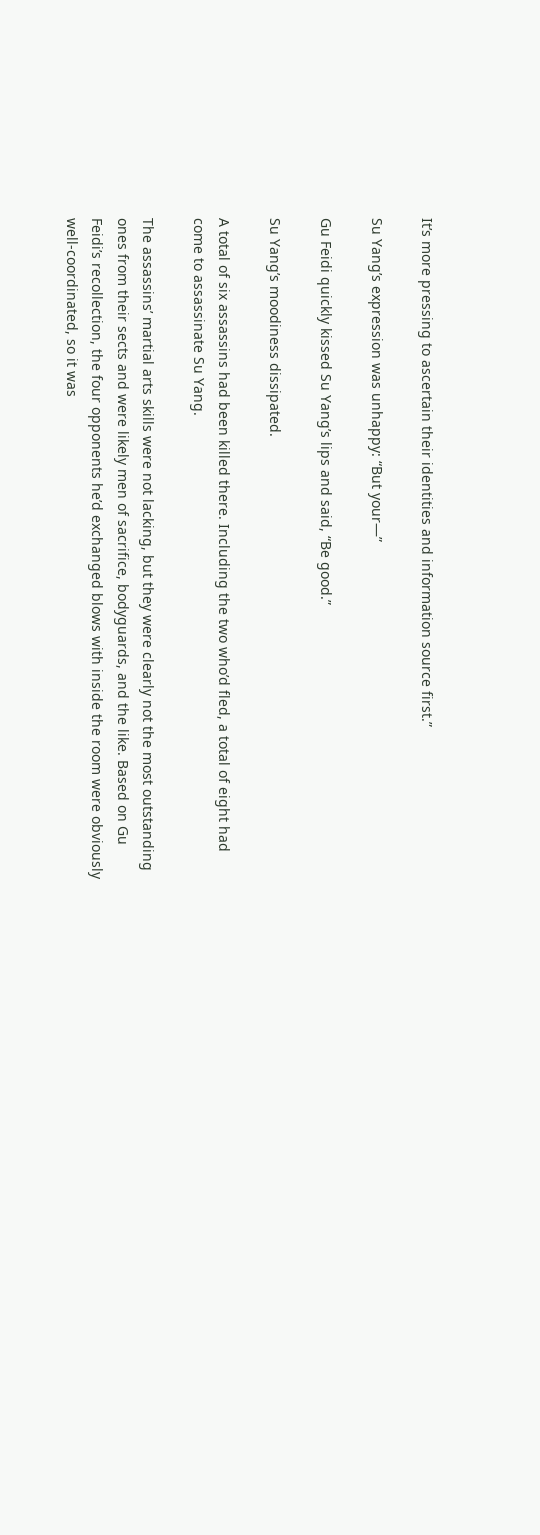It’s more pressing to ascertain their identities and information source first.”

Su Yang’s expression was unhappy: “But your—”

Gu Feidi quickly kissed Su Yang’s lips and said, “Be good.”

Su Yang’s moodiness dissipated.

A total of six assassins had been killed there. Including the two who’d fled, a total of eight had come to assassinate Su Yang.

The assassins’ martial arts skills were not lacking, but they were clearly not the most outstanding ones from their sects and were likely men of sacrifice, bodyguards, and the like. Based on Gu Feidi’s recollection, the four opponents he’d exchanged blows with inside the room were obviously well-coordinated, so it was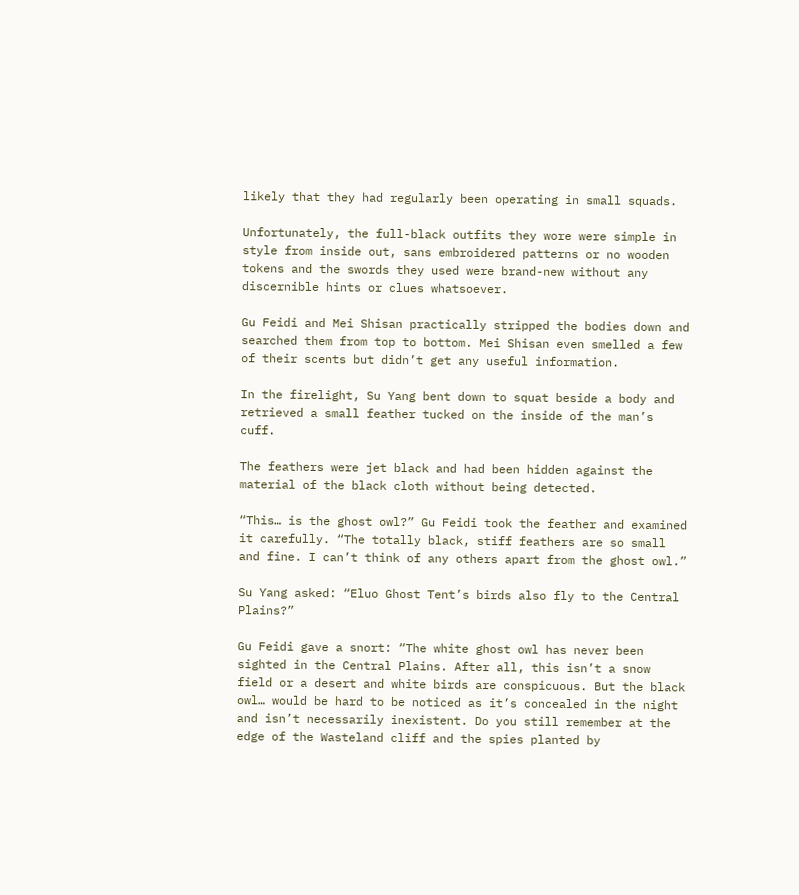likely that they had regularly been operating in small squads.

Unfortunately, the full-black outfits they wore were simple in style from inside out, sans embroidered patterns or no wooden tokens and the swords they used were brand-new without any discernible hints or clues whatsoever.

Gu Feidi and Mei Shisan practically stripped the bodies down and searched them from top to bottom. Mei Shisan even smelled a few of their scents but didn’t get any useful information.

In the firelight, Su Yang bent down to squat beside a body and retrieved a small feather tucked on the inside of the man’s cuff.

The feathers were jet black and had been hidden against the material of the black cloth without being detected.

“This… is the ghost owl?” Gu Feidi took the feather and examined it carefully. “The totally black, stiff feathers are so small and fine. I can’t think of any others apart from the ghost owl.”

Su Yang asked: “Eluo Ghost Tent’s birds also fly to the Central Plains?”

Gu Feidi gave a snort: “The white ghost owl has never been sighted in the Central Plains. After all, this isn’t a snow field or a desert and white birds are conspicuous. But the black owl… would be hard to be noticed as it’s concealed in the night and isn’t necessarily inexistent. Do you still remember at the edge of the Wasteland cliff and the spies planted by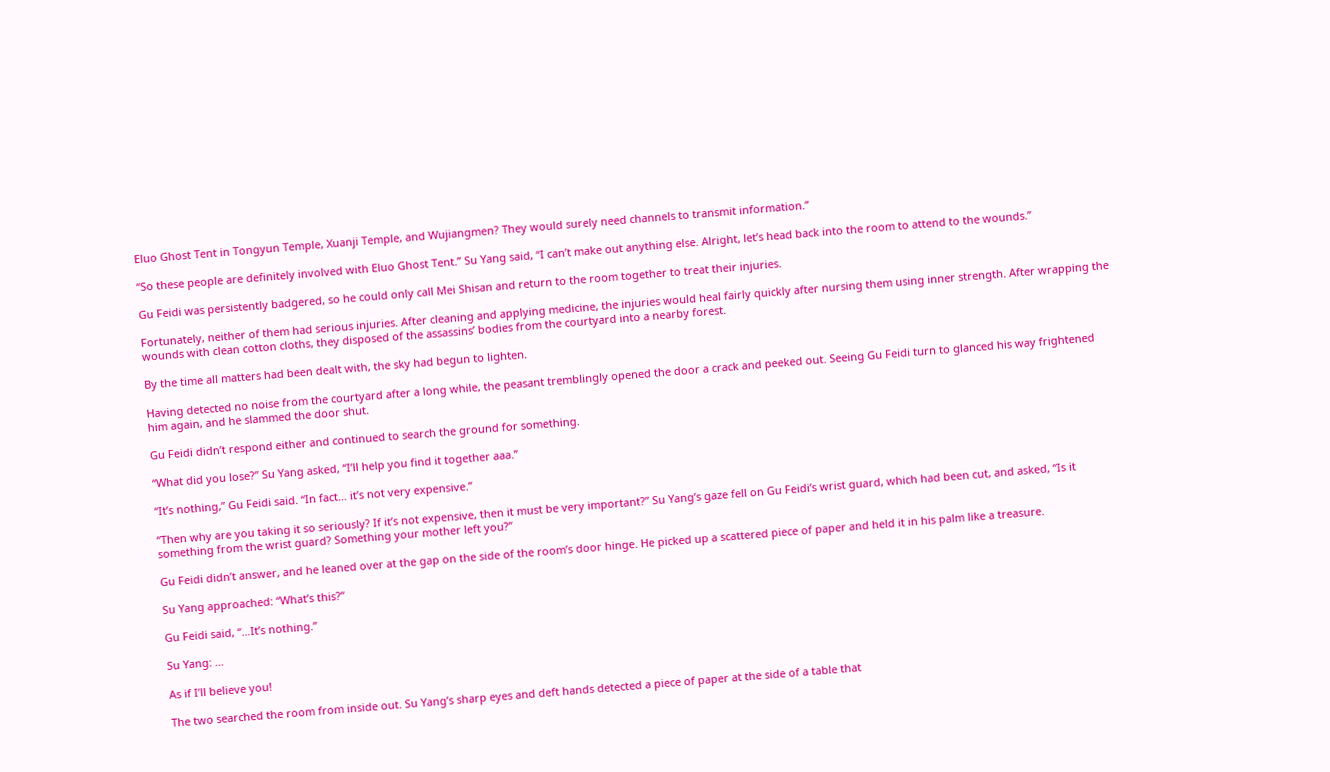Eluo Ghost Tent in Tongyun Temple, Xuanji Temple, and Wujiangmen? They would surely need channels to transmit information.”

“So these people are definitely involved with Eluo Ghost Tent.” Su Yang said, “I can’t make out anything else. Alright, let’s head back into the room to attend to the wounds.”

Gu Feidi was persistently badgered, so he could only call Mei Shisan and return to the room together to treat their injuries.

Fortunately, neither of them had serious injuries. After cleaning and applying medicine, the injuries would heal fairly quickly after nursing them using inner strength. After wrapping the wounds with clean cotton cloths, they disposed of the assassins’ bodies from the courtyard into a nearby forest.

By the time all matters had been dealt with, the sky had begun to lighten.

Having detected no noise from the courtyard after a long while, the peasant tremblingly opened the door a crack and peeked out. Seeing Gu Feidi turn to glanced his way frightened him again, and he slammed the door shut.

Gu Feidi didn’t respond either and continued to search the ground for something.

“What did you lose?” Su Yang asked, “I’ll help you find it together aaa.”

“It’s nothing,” Gu Feidi said. “In fact… it’s not very expensive.”

“Then why are you taking it so seriously? If it’s not expensive, then it must be very important?” Su Yang’s gaze fell on Gu Feidi’s wrist guard, which had been cut, and asked, “Is it something from the wrist guard? Something your mother left you?”

Gu Feidi didn’t answer, and he leaned over at the gap on the side of the room’s door hinge. He picked up a scattered piece of paper and held it in his palm like a treasure.

Su Yang approached: “What’s this?”

Gu Feidi said, “…It’s nothing.”

Su Yang: …

As if I’ll believe you!

The two searched the room from inside out. Su Yang’s sharp eyes and deft hands detected a piece of paper at the side of a table that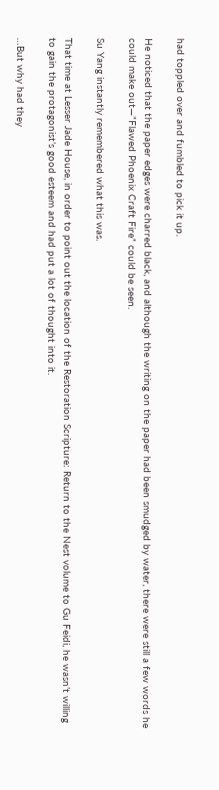had toppled over and fumbled to pick it up.

He noticed that the paper edges were charred black, and although the writing on the paper had been smudged by water, there were still a few words he could make out—”Flawed Phoenix Craft Fire” could be seen.

Su Yang instantly remembered what this was.

That time at Lesser Jade House, in order to point out the location of the Restoration Scripture: Return to the Nest volume to Gu Feidi, he wasn’t willing to gain the protagonist’s good esteem and had put a lot of thought into it.

…But why had they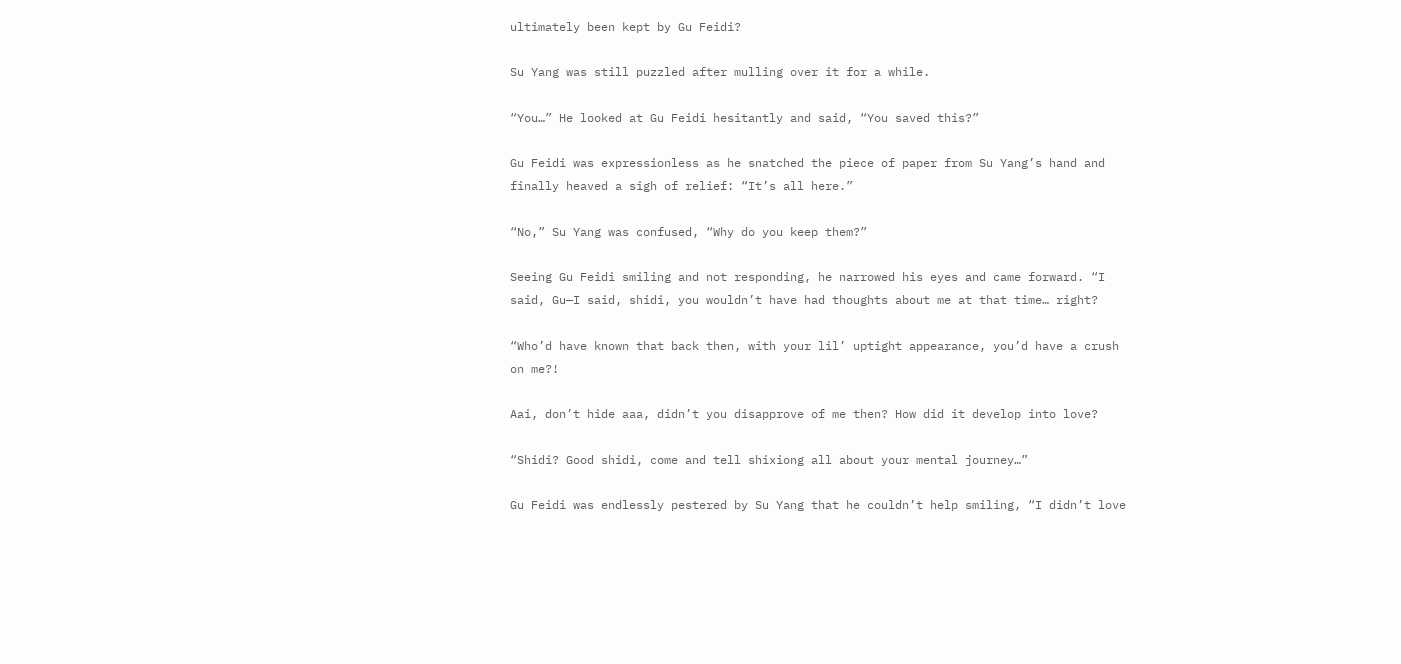ultimately been kept by Gu Feidi?

Su Yang was still puzzled after mulling over it for a while.

“You…” He looked at Gu Feidi hesitantly and said, “You saved this?”

Gu Feidi was expressionless as he snatched the piece of paper from Su Yang’s hand and finally heaved a sigh of relief: “It’s all here.”

“No,” Su Yang was confused, “Why do you keep them?”

Seeing Gu Feidi smiling and not responding, he narrowed his eyes and came forward. “I said, Gu—I said, shidi, you wouldn’t have had thoughts about me at that time… right?

“Who’d have known that back then, with your lil’ uptight appearance, you’d have a crush on me?!

Aai, don’t hide aaa, didn’t you disapprove of me then? How did it develop into love?

“Shidi? Good shidi, come and tell shixiong all about your mental journey…”

Gu Feidi was endlessly pestered by Su Yang that he couldn’t help smiling, “I didn’t love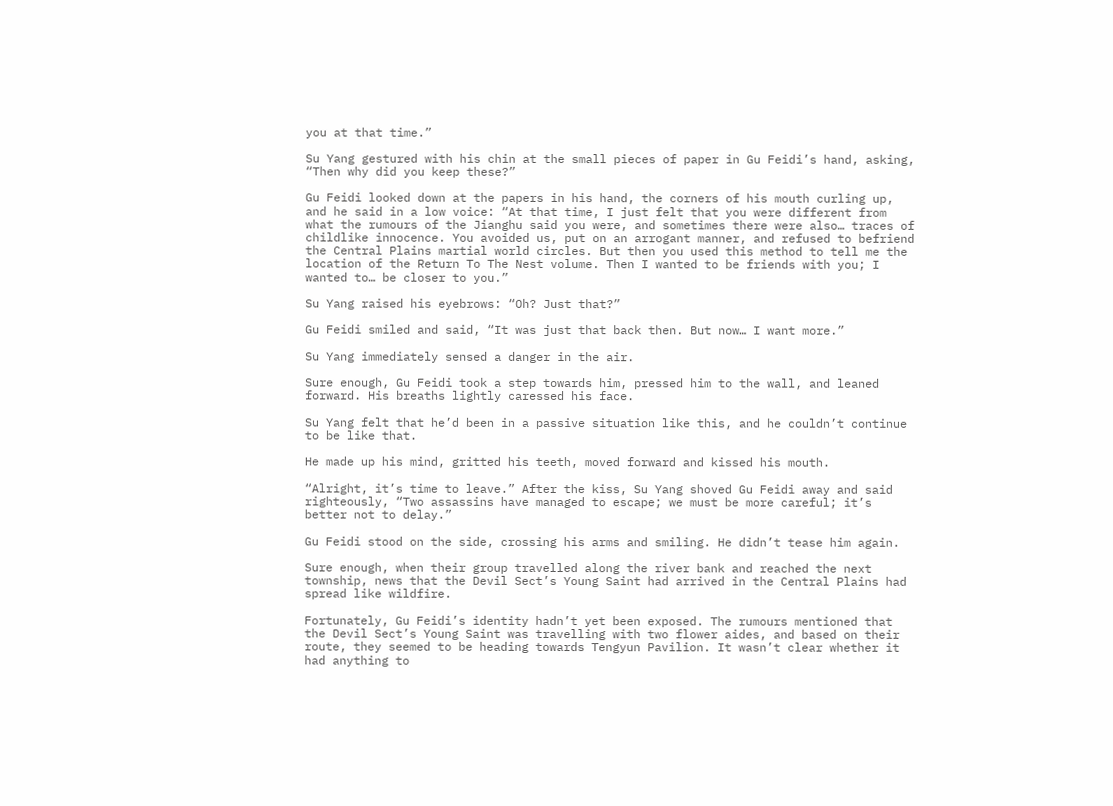you at that time.”

Su Yang gestured with his chin at the small pieces of paper in Gu Feidi’s hand, asking, “Then why did you keep these?”

Gu Feidi looked down at the papers in his hand, the corners of his mouth curling up, and he said in a low voice: “At that time, I just felt that you were different from what the rumours of the Jianghu said you were, and sometimes there were also… traces of childlike innocence. You avoided us, put on an arrogant manner, and refused to befriend the Central Plains martial world circles. But then you used this method to tell me the location of the Return To The Nest volume. Then I wanted to be friends with you; I wanted to… be closer to you.”

Su Yang raised his eyebrows: “Oh? Just that?”

Gu Feidi smiled and said, “It was just that back then. But now… I want more.”

Su Yang immediately sensed a danger in the air.

Sure enough, Gu Feidi took a step towards him, pressed him to the wall, and leaned forward. His breaths lightly caressed his face.

Su Yang felt that he’d been in a passive situation like this, and he couldn’t continue to be like that.

He made up his mind, gritted his teeth, moved forward and kissed his mouth.

“Alright, it’s time to leave.” After the kiss, Su Yang shoved Gu Feidi away and said righteously, “Two assassins have managed to escape; we must be more careful; it’s better not to delay.”

Gu Feidi stood on the side, crossing his arms and smiling. He didn’t tease him again.

Sure enough, when their group travelled along the river bank and reached the next township, news that the Devil Sect’s Young Saint had arrived in the Central Plains had spread like wildfire.

Fortunately, Gu Feidi’s identity hadn’t yet been exposed. The rumours mentioned that the Devil Sect’s Young Saint was travelling with two flower aides, and based on their route, they seemed to be heading towards Tengyun Pavilion. It wasn’t clear whether it had anything to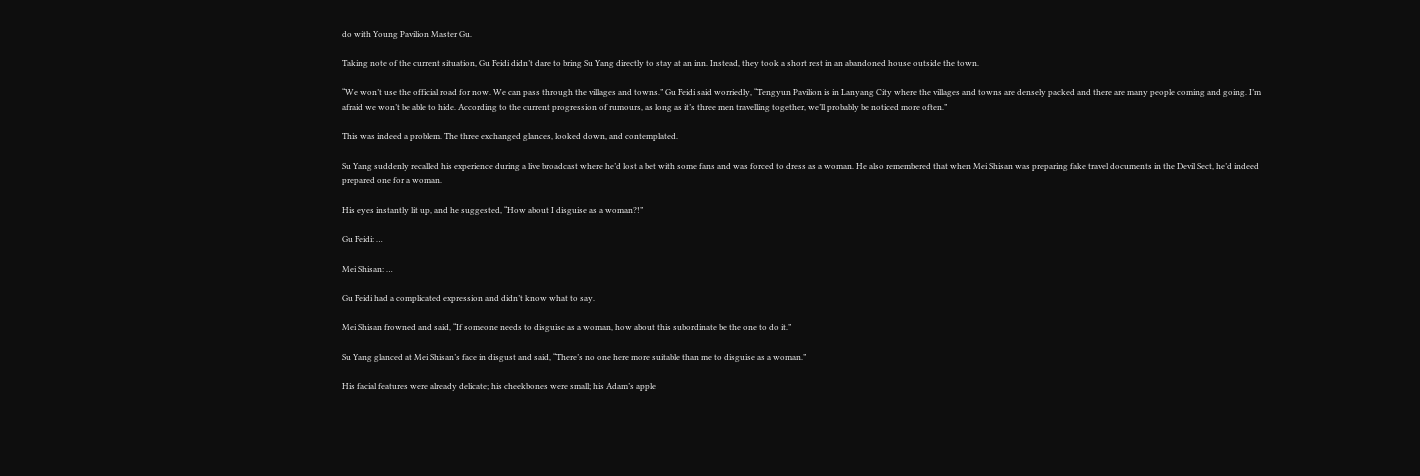do with Young Pavilion Master Gu.

Taking note of the current situation, Gu Feidi didn’t dare to bring Su Yang directly to stay at an inn. Instead, they took a short rest in an abandoned house outside the town.

“We won’t use the official road for now. We can pass through the villages and towns.” Gu Feidi said worriedly, “Tengyun Pavilion is in Lanyang City where the villages and towns are densely packed and there are many people coming and going. I’m afraid we won’t be able to hide. According to the current progression of rumours, as long as it’s three men travelling together, we’ll probably be noticed more often.”

This was indeed a problem. The three exchanged glances, looked down, and contemplated.

Su Yang suddenly recalled his experience during a live broadcast where he’d lost a bet with some fans and was forced to dress as a woman. He also remembered that when Mei Shisan was preparing fake travel documents in the Devil Sect, he’d indeed prepared one for a woman.

His eyes instantly lit up, and he suggested, “How about I disguise as a woman?!”

Gu Feidi: …

Mei Shisan: …

Gu Feidi had a complicated expression and didn’t know what to say.

Mei Shisan frowned and said, “If someone needs to disguise as a woman, how about this subordinate be the one to do it.”

Su Yang glanced at Mei Shisan’s face in disgust and said, “There’s no one here more suitable than me to disguise as a woman.”

His facial features were already delicate; his cheekbones were small; his Adam’s apple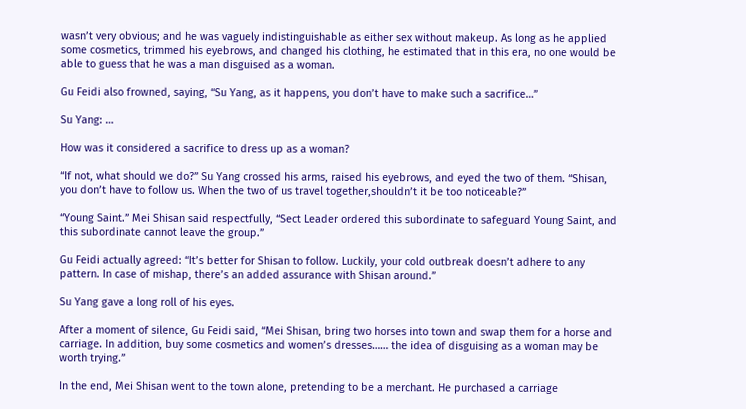wasn’t very obvious; and he was vaguely indistinguishable as either sex without makeup. As long as he applied some cosmetics, trimmed his eyebrows, and changed his clothing, he estimated that in this era, no one would be able to guess that he was a man disguised as a woman.

Gu Feidi also frowned, saying, “Su Yang, as it happens, you don’t have to make such a sacrifice…”

Su Yang: …

How was it considered a sacrifice to dress up as a woman?

“If not, what should we do?” Su Yang crossed his arms, raised his eyebrows, and eyed the two of them. “Shisan, you don’t have to follow us. When the two of us travel together,shouldn’t it be too noticeable?”

“Young Saint.” Mei Shisan said respectfully, “Sect Leader ordered this subordinate to safeguard Young Saint, and this subordinate cannot leave the group.”

Gu Feidi actually agreed: “It’s better for Shisan to follow. Luckily, your cold outbreak doesn’t adhere to any pattern. In case of mishap, there’s an added assurance with Shisan around.”

Su Yang gave a long roll of his eyes.

After a moment of silence, Gu Feidi said, “Mei Shisan, bring two horses into town and swap them for a horse and carriage. In addition, buy some cosmetics and women’s dresses…… the idea of disguising as a woman may be worth trying.”

In the end, Mei Shisan went to the town alone, pretending to be a merchant. He purchased a carriage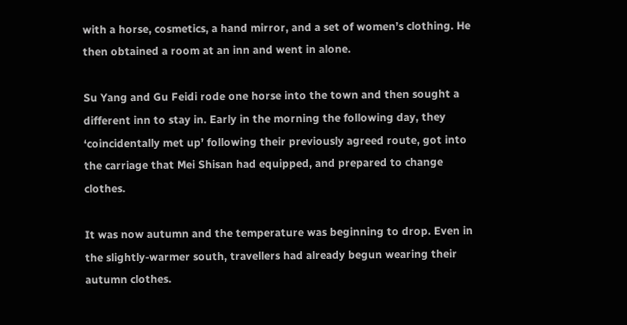with a horse, cosmetics, a hand mirror, and a set of women’s clothing. He then obtained a room at an inn and went in alone.

Su Yang and Gu Feidi rode one horse into the town and then sought a different inn to stay in. Early in the morning the following day, they ‘coincidentally met up’ following their previously agreed route, got into the carriage that Mei Shisan had equipped, and prepared to change clothes.

It was now autumn and the temperature was beginning to drop. Even in the slightly-warmer south, travellers had already begun wearing their autumn clothes.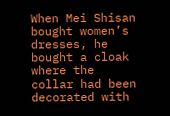When Mei Shisan bought women’s dresses, he bought a cloak where the collar had been decorated with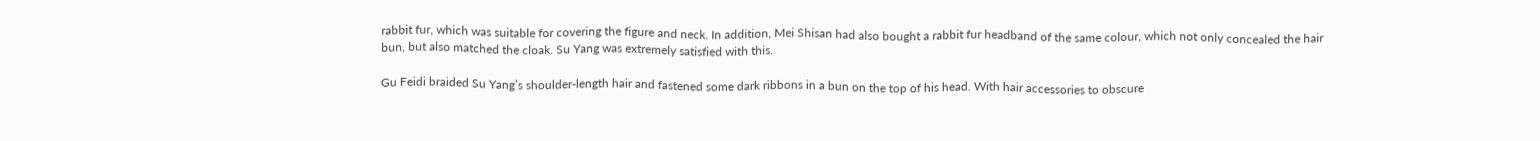rabbit fur, which was suitable for covering the figure and neck. In addition, Mei Shisan had also bought a rabbit fur headband of the same colour, which not only concealed the hair bun, but also matched the cloak. Su Yang was extremely satisfied with this.

Gu Feidi braided Su Yang’s shoulder-length hair and fastened some dark ribbons in a bun on the top of his head. With hair accessories to obscure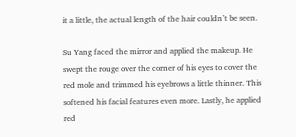it a little, the actual length of the hair couldn’t be seen.

Su Yang faced the mirror and applied the makeup. He swept the rouge over the corner of his eyes to cover the red mole and trimmed his eyebrows a little thinner. This softened his facial features even more. Lastly, he applied red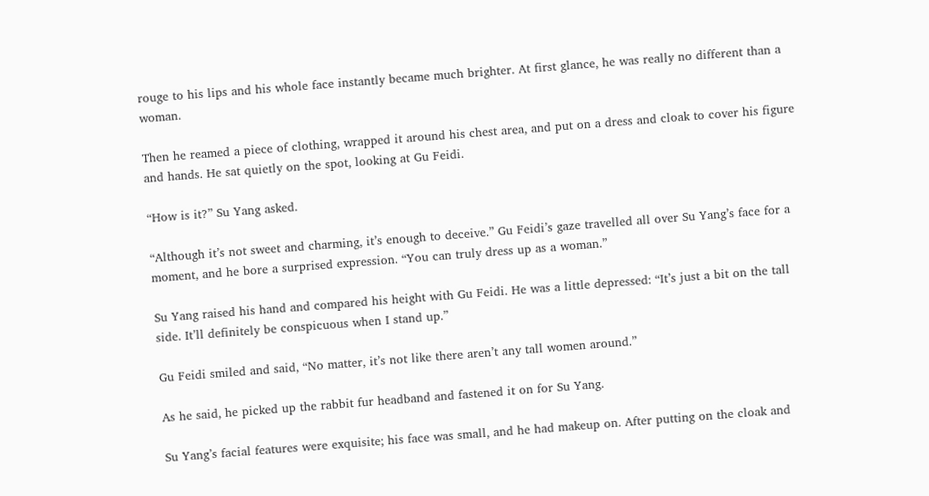rouge to his lips and his whole face instantly became much brighter. At first glance, he was really no different than a woman.

Then he reamed a piece of clothing, wrapped it around his chest area, and put on a dress and cloak to cover his figure and hands. He sat quietly on the spot, looking at Gu Feidi.

“How is it?” Su Yang asked.

“Although it’s not sweet and charming, it’s enough to deceive.” Gu Feidi’s gaze travelled all over Su Yang’s face for a moment, and he bore a surprised expression. “You can truly dress up as a woman.”

Su Yang raised his hand and compared his height with Gu Feidi. He was a little depressed: “It’s just a bit on the tall side. It’ll definitely be conspicuous when I stand up.”

Gu Feidi smiled and said, “No matter, it’s not like there aren’t any tall women around.”

As he said, he picked up the rabbit fur headband and fastened it on for Su Yang.

Su Yang’s facial features were exquisite; his face was small, and he had makeup on. After putting on the cloak and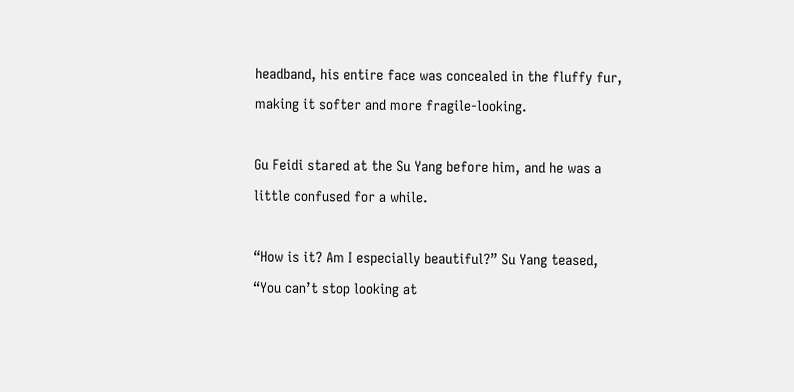headband, his entire face was concealed in the fluffy fur, making it softer and more fragile-looking.

Gu Feidi stared at the Su Yang before him, and he was a little confused for a while.

“How is it? Am I especially beautiful?” Su Yang teased, “You can’t stop looking at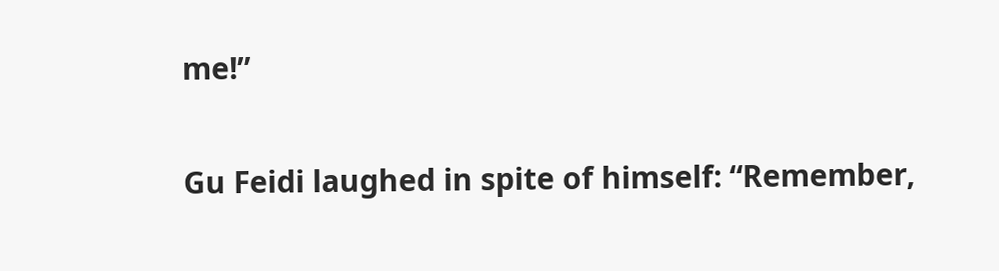me!”

Gu Feidi laughed in spite of himself: “Remember,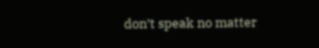don’t speak no matter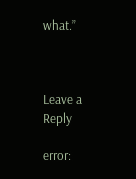what.”



Leave a Reply

error: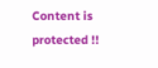Content is protected !!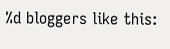%d bloggers like this: